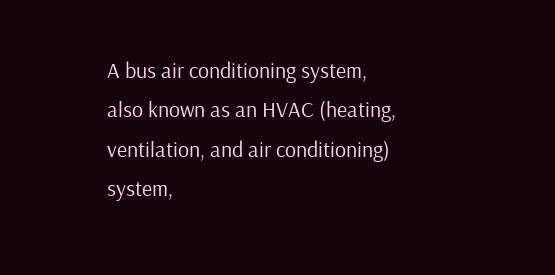A bus air conditioning system, also known as an HVAC (heating, ventilation, and air conditioning) system,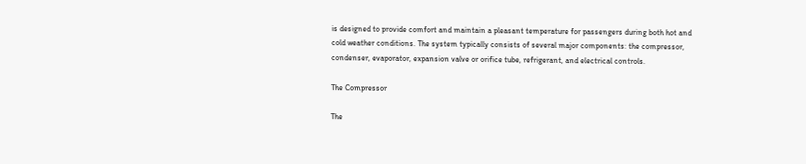is designed to provide comfort and maintain a pleasant temperature for passengers during both hot and cold weather conditions. The system typically consists of several major components: the compressor, condenser, evaporator, expansion valve or orifice tube, refrigerant, and electrical controls.

The Compressor

The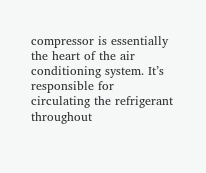compressor is essentially the heart of the air conditioning system. It’s responsible for circulating the refrigerant throughout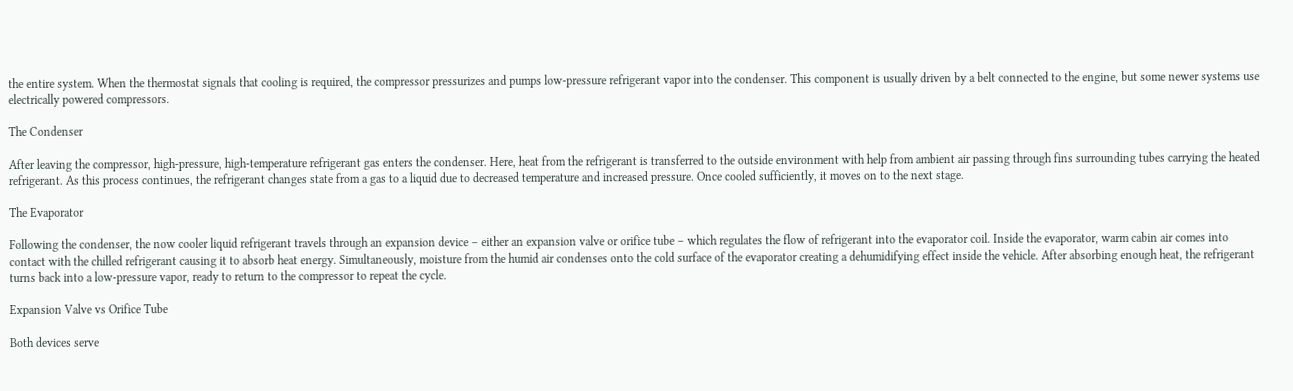the entire system. When the thermostat signals that cooling is required, the compressor pressurizes and pumps low-pressure refrigerant vapor into the condenser. This component is usually driven by a belt connected to the engine, but some newer systems use electrically powered compressors.

The Condenser

After leaving the compressor, high-pressure, high-temperature refrigerant gas enters the condenser. Here, heat from the refrigerant is transferred to the outside environment with help from ambient air passing through fins surrounding tubes carrying the heated refrigerant. As this process continues, the refrigerant changes state from a gas to a liquid due to decreased temperature and increased pressure. Once cooled sufficiently, it moves on to the next stage.

The Evaporator

Following the condenser, the now cooler liquid refrigerant travels through an expansion device – either an expansion valve or orifice tube – which regulates the flow of refrigerant into the evaporator coil. Inside the evaporator, warm cabin air comes into contact with the chilled refrigerant causing it to absorb heat energy. Simultaneously, moisture from the humid air condenses onto the cold surface of the evaporator creating a dehumidifying effect inside the vehicle. After absorbing enough heat, the refrigerant turns back into a low-pressure vapor, ready to return to the compressor to repeat the cycle.

Expansion Valve vs Orifice Tube

Both devices serve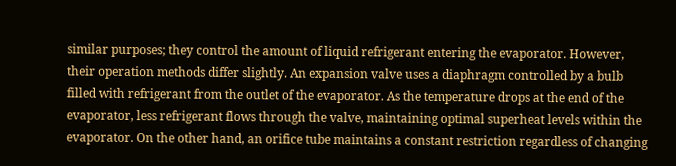similar purposes; they control the amount of liquid refrigerant entering the evaporator. However, their operation methods differ slightly. An expansion valve uses a diaphragm controlled by a bulb filled with refrigerant from the outlet of the evaporator. As the temperature drops at the end of the evaporator, less refrigerant flows through the valve, maintaining optimal superheat levels within the evaporator. On the other hand, an orifice tube maintains a constant restriction regardless of changing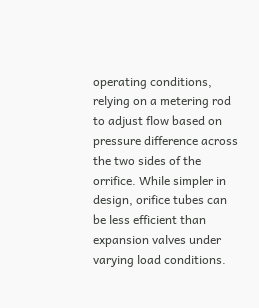operating conditions, relying on a metering rod to adjust flow based on pressure difference across the two sides of the orrifice. While simpler in design, orifice tubes can be less efficient than expansion valves under varying load conditions.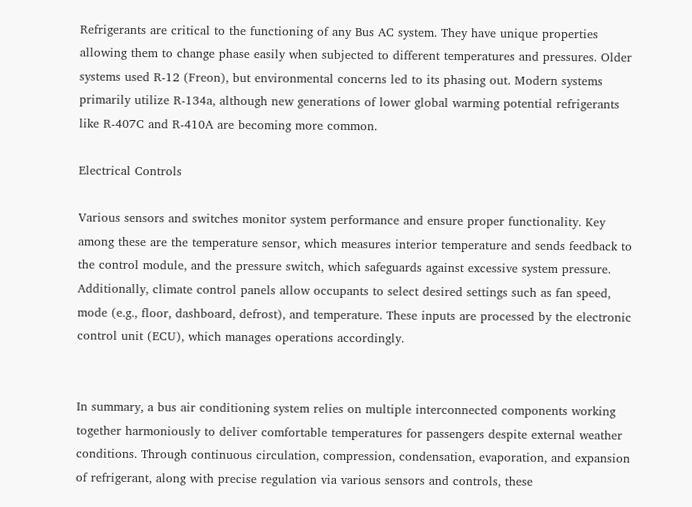Refrigerants are critical to the functioning of any Bus AC system. They have unique properties allowing them to change phase easily when subjected to different temperatures and pressures. Older systems used R-12 (Freon), but environmental concerns led to its phasing out. Modern systems primarily utilize R-134a, although new generations of lower global warming potential refrigerants like R-407C and R-410A are becoming more common.

Electrical Controls

Various sensors and switches monitor system performance and ensure proper functionality. Key among these are the temperature sensor, which measures interior temperature and sends feedback to the control module, and the pressure switch, which safeguards against excessive system pressure. Additionally, climate control panels allow occupants to select desired settings such as fan speed, mode (e.g., floor, dashboard, defrost), and temperature. These inputs are processed by the electronic control unit (ECU), which manages operations accordingly.


In summary, a bus air conditioning system relies on multiple interconnected components working together harmoniously to deliver comfortable temperatures for passengers despite external weather conditions. Through continuous circulation, compression, condensation, evaporation, and expansion of refrigerant, along with precise regulation via various sensors and controls, these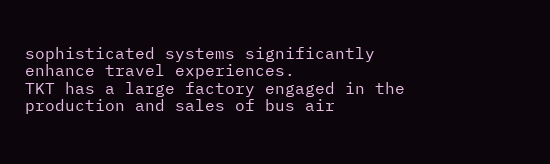sophisticated systems significantly enhance travel experiences.
TKT has a large factory engaged in the production and sales of bus air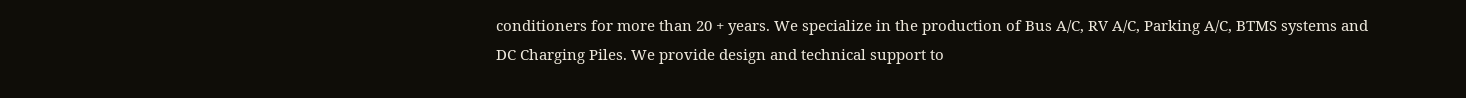conditioners for more than 20 + years. We specialize in the production of Bus A/C, RV A/C, Parking A/C, BTMS systems and DC Charging Piles. We provide design and technical support to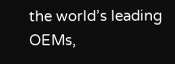the world’s leading OEMs,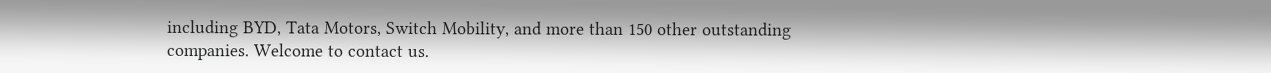including BYD, Tata Motors, Switch Mobility, and more than 150 other outstanding companies. Welcome to contact us.